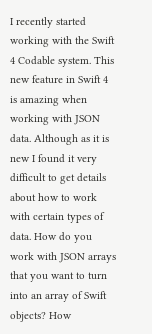I recently started working with the Swift 4 Codable system. This new feature in Swift 4 is amazing when working with JSON data. Although as it is new I found it very difficult to get details about how to work with certain types of data. How do you work with JSON arrays that you want to turn into an array of Swift objects? How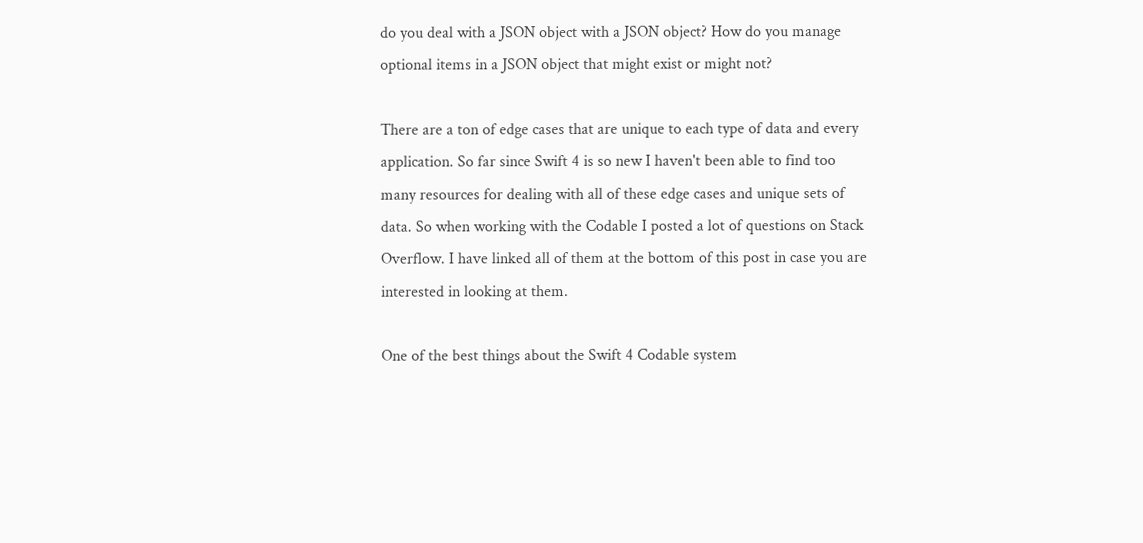do you deal with a JSON object with a JSON object? How do you manage optional items in a JSON object that might exist or might not?

There are a ton of edge cases that are unique to each type of data and every application. So far since Swift 4 is so new I haven't been able to find too many resources for dealing with all of these edge cases and unique sets of data. So when working with the Codable I posted a lot of questions on Stack Overflow. I have linked all of them at the bottom of this post in case you are interested in looking at them.

One of the best things about the Swift 4 Codable system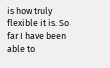is how truly flexible it is. So far I have been able to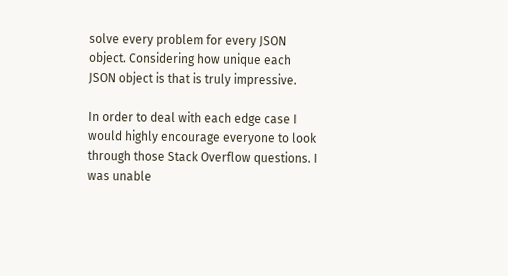solve every problem for every JSON object. Considering how unique each JSON object is that is truly impressive.

In order to deal with each edge case I would highly encourage everyone to look through those Stack Overflow questions. I was unable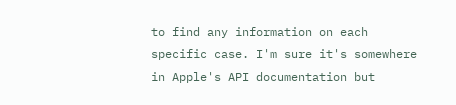to find any information on each specific case. I'm sure it's somewhere in Apple's API documentation but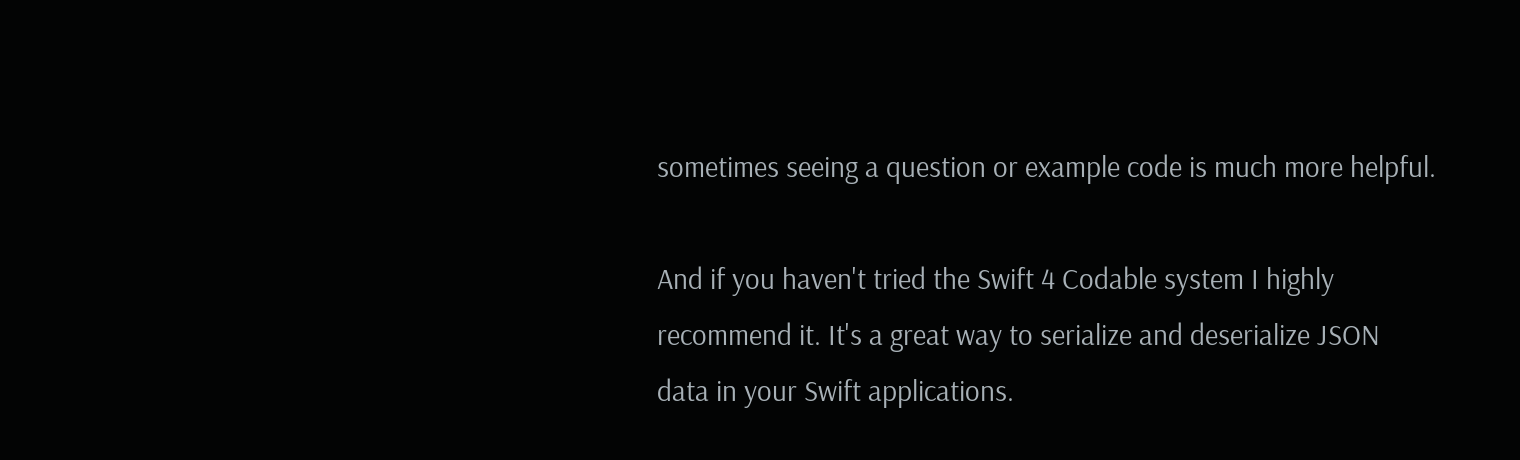sometimes seeing a question or example code is much more helpful.

And if you haven't tried the Swift 4 Codable system I highly recommend it. It's a great way to serialize and deserialize JSON data in your Swift applications.